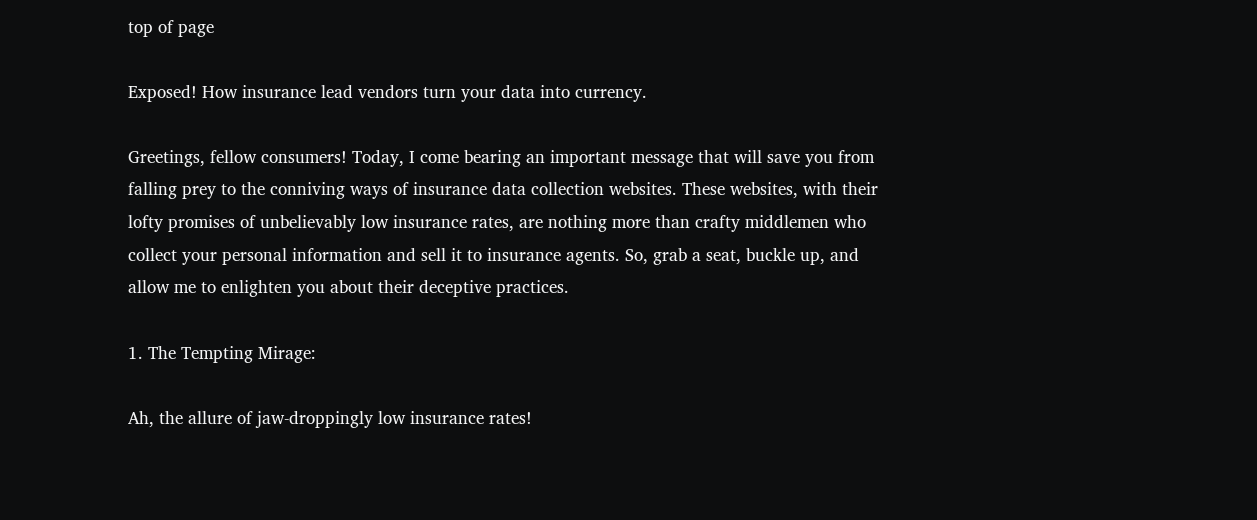top of page

Exposed! How insurance lead vendors turn your data into currency.

Greetings, fellow consumers! Today, I come bearing an important message that will save you from falling prey to the conniving ways of insurance data collection websites. These websites, with their lofty promises of unbelievably low insurance rates, are nothing more than crafty middlemen who collect your personal information and sell it to insurance agents. So, grab a seat, buckle up, and allow me to enlighten you about their deceptive practices.

1. The Tempting Mirage:

Ah, the allure of jaw-droppingly low insurance rates!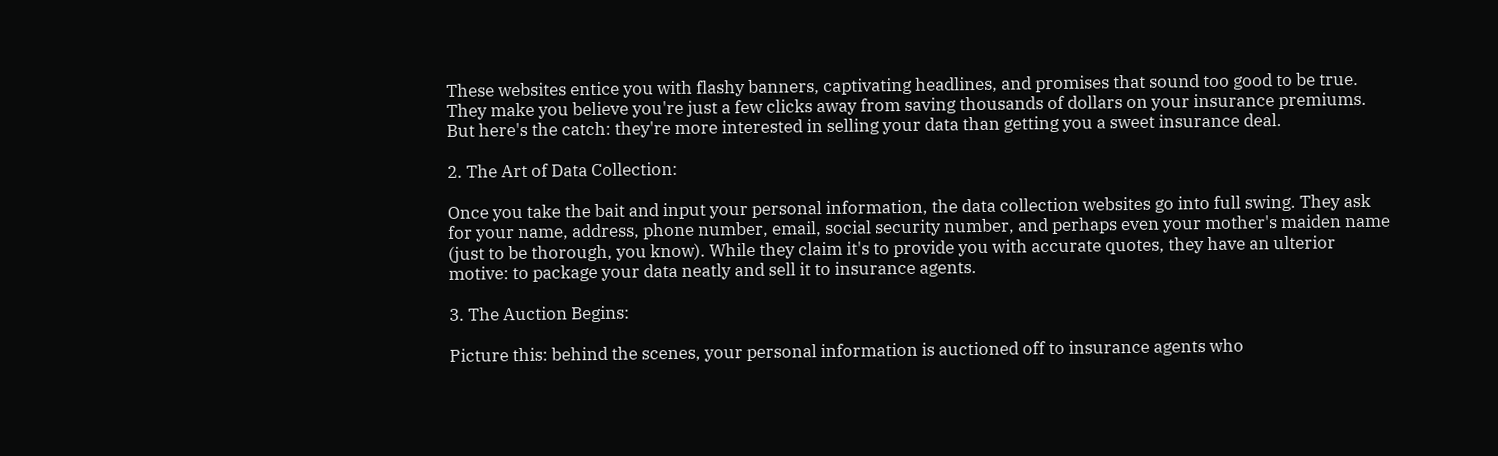These websites entice you with flashy banners, captivating headlines, and promises that sound too good to be true. They make you believe you're just a few clicks away from saving thousands of dollars on your insurance premiums. But here's the catch: they're more interested in selling your data than getting you a sweet insurance deal.

2. The Art of Data Collection:

Once you take the bait and input your personal information, the data collection websites go into full swing. They ask for your name, address, phone number, email, social security number, and perhaps even your mother's maiden name (just to be thorough, you know). While they claim it's to provide you with accurate quotes, they have an ulterior motive: to package your data neatly and sell it to insurance agents.

3. The Auction Begins:

Picture this: behind the scenes, your personal information is auctioned off to insurance agents who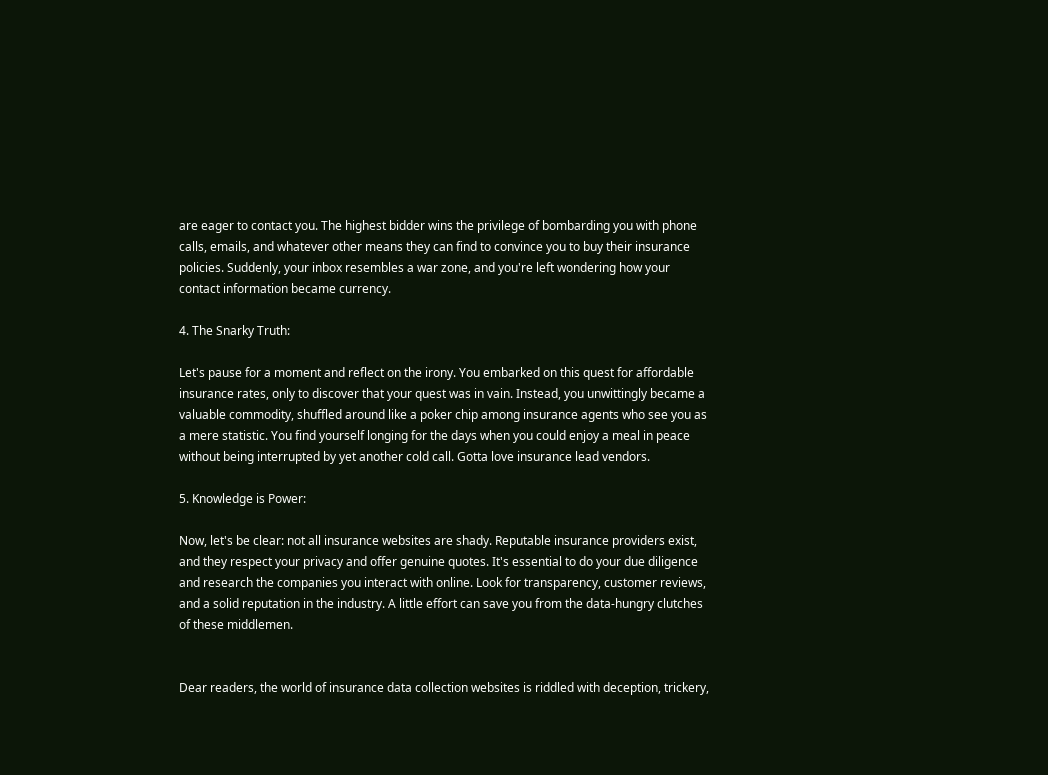are eager to contact you. The highest bidder wins the privilege of bombarding you with phone calls, emails, and whatever other means they can find to convince you to buy their insurance policies. Suddenly, your inbox resembles a war zone, and you're left wondering how your contact information became currency.

4. The Snarky Truth:

Let's pause for a moment and reflect on the irony. You embarked on this quest for affordable insurance rates, only to discover that your quest was in vain. Instead, you unwittingly became a valuable commodity, shuffled around like a poker chip among insurance agents who see you as a mere statistic. You find yourself longing for the days when you could enjoy a meal in peace without being interrupted by yet another cold call. Gotta love insurance lead vendors.

5. Knowledge is Power:

Now, let's be clear: not all insurance websites are shady. Reputable insurance providers exist, and they respect your privacy and offer genuine quotes. It's essential to do your due diligence and research the companies you interact with online. Look for transparency, customer reviews, and a solid reputation in the industry. A little effort can save you from the data-hungry clutches of these middlemen.


Dear readers, the world of insurance data collection websites is riddled with deception, trickery,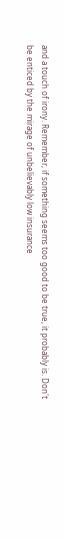and a touch of irony. Remember, if something seems too good to be true, it probably is. Don't be enticed by the mirage of unbelievably low insurance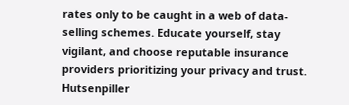rates only to be caught in a web of data-selling schemes. Educate yourself, stay vigilant, and choose reputable insurance providers prioritizing your privacy and trust. Hutsenpiller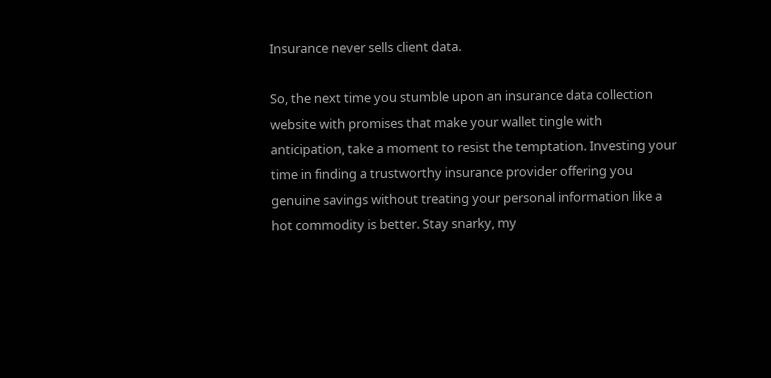Insurance never sells client data.

So, the next time you stumble upon an insurance data collection website with promises that make your wallet tingle with anticipation, take a moment to resist the temptation. Investing your time in finding a trustworthy insurance provider offering you genuine savings without treating your personal information like a hot commodity is better. Stay snarky, my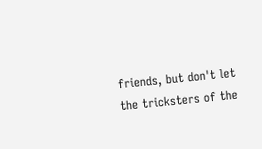friends, but don't let the tricksters of the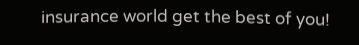insurance world get the best of you!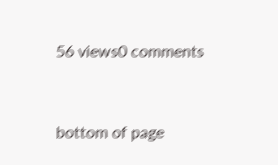56 views0 comments


bottom of page